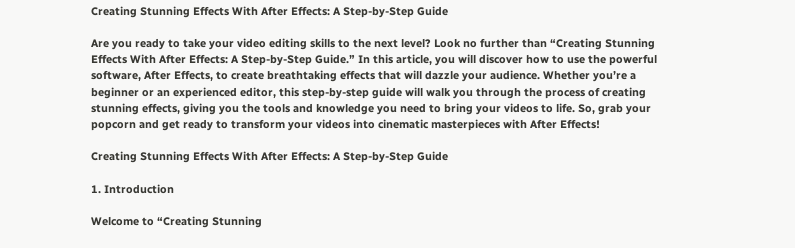Creating Stunning Effects With After Effects: A Step-by-Step Guide

Are you ready to take your video editing skills to the next level? Look no further than “Creating Stunning Effects With After Effects: A Step-by-Step Guide.” In this article, you will discover how to use the powerful software, After Effects, to create breathtaking effects that will dazzle your audience. Whether you’re a beginner or an experienced editor, this step-by-step guide will walk you through the process of creating stunning effects, giving you the tools and knowledge you need to bring your videos to life. So, grab your popcorn and get ready to transform your videos into cinematic masterpieces with After Effects!

Creating Stunning Effects With After Effects: A Step-by-Step Guide

1. Introduction

Welcome to “Creating Stunning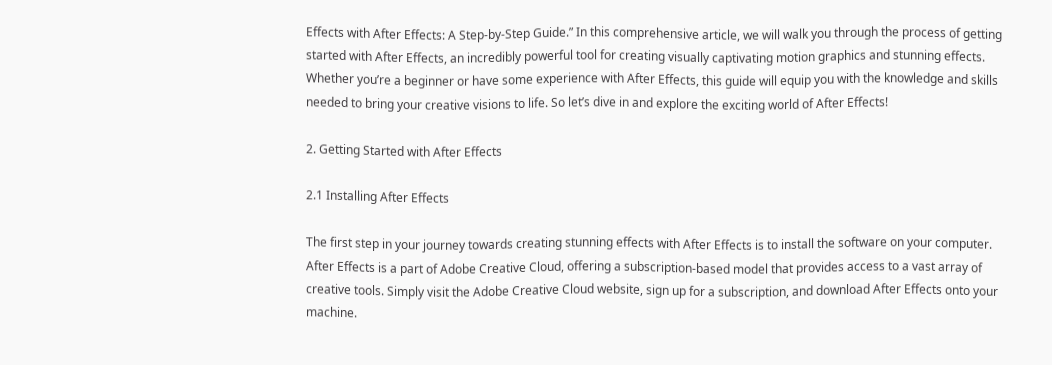Effects with After Effects: A Step-by-Step Guide.” In this comprehensive article, we will walk you through the process of getting started with After Effects, an incredibly powerful tool for creating visually captivating motion graphics and stunning effects. Whether you’re a beginner or have some experience with After Effects, this guide will equip you with the knowledge and skills needed to bring your creative visions to life. So let’s dive in and explore the exciting world of After Effects!

2. Getting Started with After Effects

2.1 Installing After Effects

The first step in your journey towards creating stunning effects with After Effects is to install the software on your computer. After Effects is a part of Adobe Creative Cloud, offering a subscription-based model that provides access to a vast array of creative tools. Simply visit the Adobe Creative Cloud website, sign up for a subscription, and download After Effects onto your machine.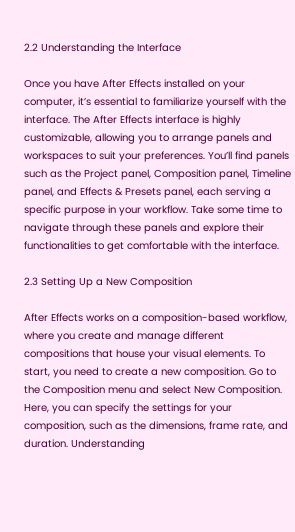2.2 Understanding the Interface

Once you have After Effects installed on your computer, it’s essential to familiarize yourself with the interface. The After Effects interface is highly customizable, allowing you to arrange panels and workspaces to suit your preferences. You’ll find panels such as the Project panel, Composition panel, Timeline panel, and Effects & Presets panel, each serving a specific purpose in your workflow. Take some time to navigate through these panels and explore their functionalities to get comfortable with the interface.

2.3 Setting Up a New Composition

After Effects works on a composition-based workflow, where you create and manage different compositions that house your visual elements. To start, you need to create a new composition. Go to the Composition menu and select New Composition. Here, you can specify the settings for your composition, such as the dimensions, frame rate, and duration. Understanding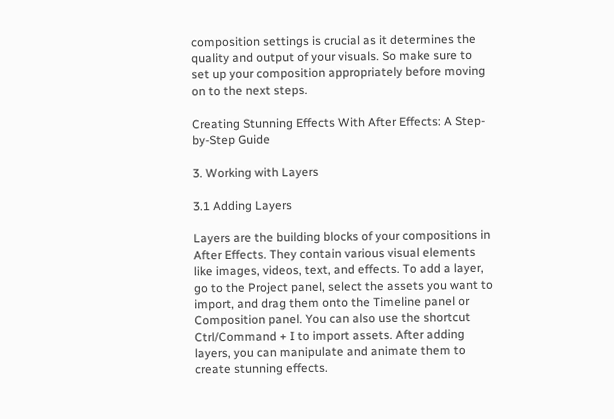composition settings is crucial as it determines the quality and output of your visuals. So make sure to set up your composition appropriately before moving on to the next steps.

Creating Stunning Effects With After Effects: A Step-by-Step Guide

3. Working with Layers

3.1 Adding Layers

Layers are the building blocks of your compositions in After Effects. They contain various visual elements like images, videos, text, and effects. To add a layer, go to the Project panel, select the assets you want to import, and drag them onto the Timeline panel or Composition panel. You can also use the shortcut Ctrl/Command + I to import assets. After adding layers, you can manipulate and animate them to create stunning effects.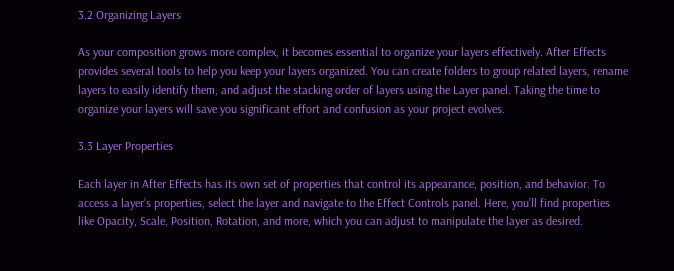3.2 Organizing Layers

As your composition grows more complex, it becomes essential to organize your layers effectively. After Effects provides several tools to help you keep your layers organized. You can create folders to group related layers, rename layers to easily identify them, and adjust the stacking order of layers using the Layer panel. Taking the time to organize your layers will save you significant effort and confusion as your project evolves.

3.3 Layer Properties

Each layer in After Effects has its own set of properties that control its appearance, position, and behavior. To access a layer’s properties, select the layer and navigate to the Effect Controls panel. Here, you’ll find properties like Opacity, Scale, Position, Rotation, and more, which you can adjust to manipulate the layer as desired.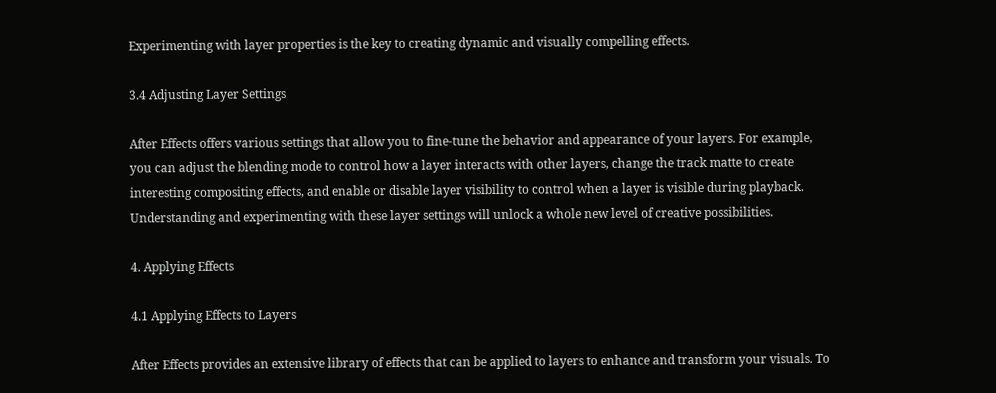Experimenting with layer properties is the key to creating dynamic and visually compelling effects.

3.4 Adjusting Layer Settings

After Effects offers various settings that allow you to fine-tune the behavior and appearance of your layers. For example, you can adjust the blending mode to control how a layer interacts with other layers, change the track matte to create interesting compositing effects, and enable or disable layer visibility to control when a layer is visible during playback. Understanding and experimenting with these layer settings will unlock a whole new level of creative possibilities.

4. Applying Effects

4.1 Applying Effects to Layers

After Effects provides an extensive library of effects that can be applied to layers to enhance and transform your visuals. To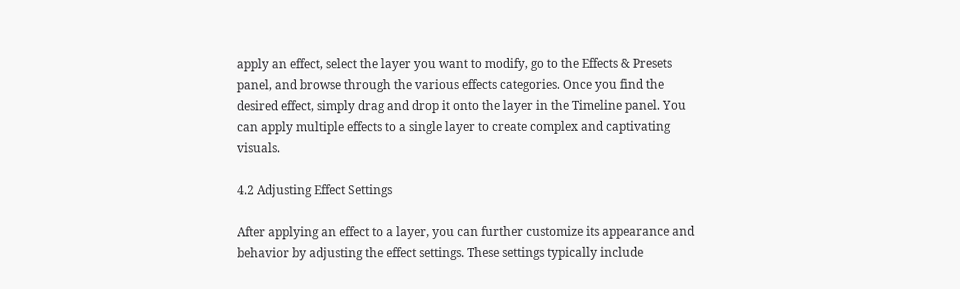apply an effect, select the layer you want to modify, go to the Effects & Presets panel, and browse through the various effects categories. Once you find the desired effect, simply drag and drop it onto the layer in the Timeline panel. You can apply multiple effects to a single layer to create complex and captivating visuals.

4.2 Adjusting Effect Settings

After applying an effect to a layer, you can further customize its appearance and behavior by adjusting the effect settings. These settings typically include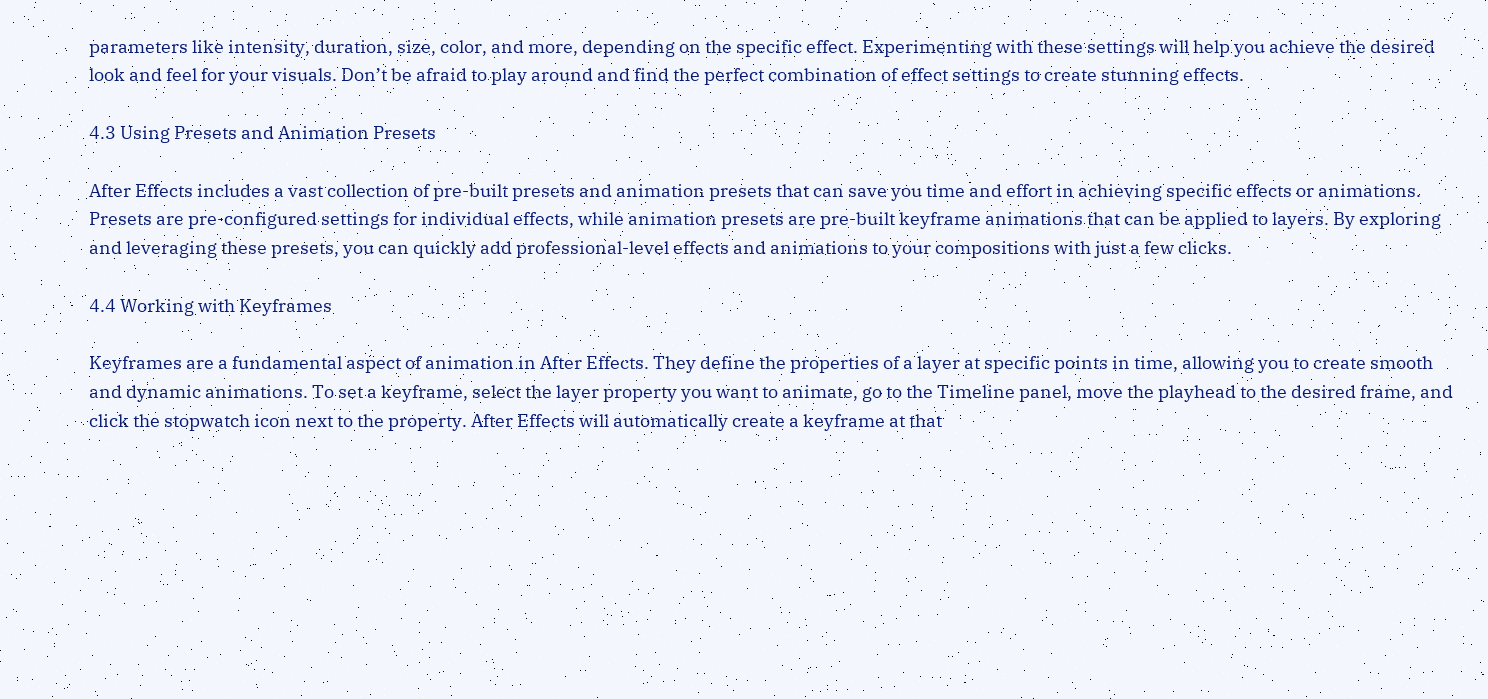parameters like intensity, duration, size, color, and more, depending on the specific effect. Experimenting with these settings will help you achieve the desired look and feel for your visuals. Don’t be afraid to play around and find the perfect combination of effect settings to create stunning effects.

4.3 Using Presets and Animation Presets

After Effects includes a vast collection of pre-built presets and animation presets that can save you time and effort in achieving specific effects or animations. Presets are pre-configured settings for individual effects, while animation presets are pre-built keyframe animations that can be applied to layers. By exploring and leveraging these presets, you can quickly add professional-level effects and animations to your compositions with just a few clicks.

4.4 Working with Keyframes

Keyframes are a fundamental aspect of animation in After Effects. They define the properties of a layer at specific points in time, allowing you to create smooth and dynamic animations. To set a keyframe, select the layer property you want to animate, go to the Timeline panel, move the playhead to the desired frame, and click the stopwatch icon next to the property. After Effects will automatically create a keyframe at that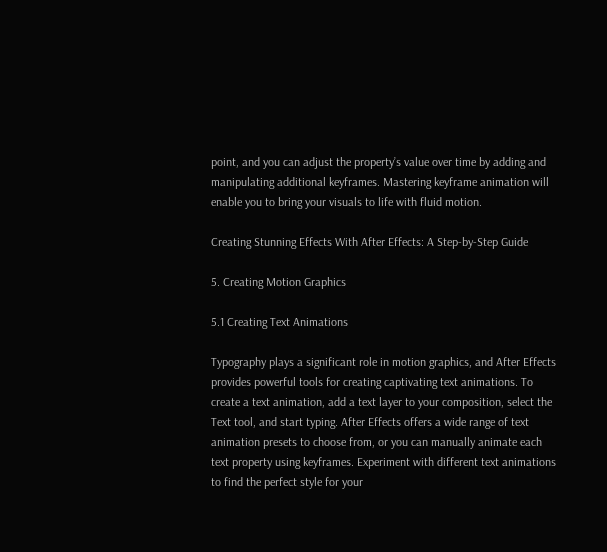point, and you can adjust the property’s value over time by adding and manipulating additional keyframes. Mastering keyframe animation will enable you to bring your visuals to life with fluid motion.

Creating Stunning Effects With After Effects: A Step-by-Step Guide

5. Creating Motion Graphics

5.1 Creating Text Animations

Typography plays a significant role in motion graphics, and After Effects provides powerful tools for creating captivating text animations. To create a text animation, add a text layer to your composition, select the Text tool, and start typing. After Effects offers a wide range of text animation presets to choose from, or you can manually animate each text property using keyframes. Experiment with different text animations to find the perfect style for your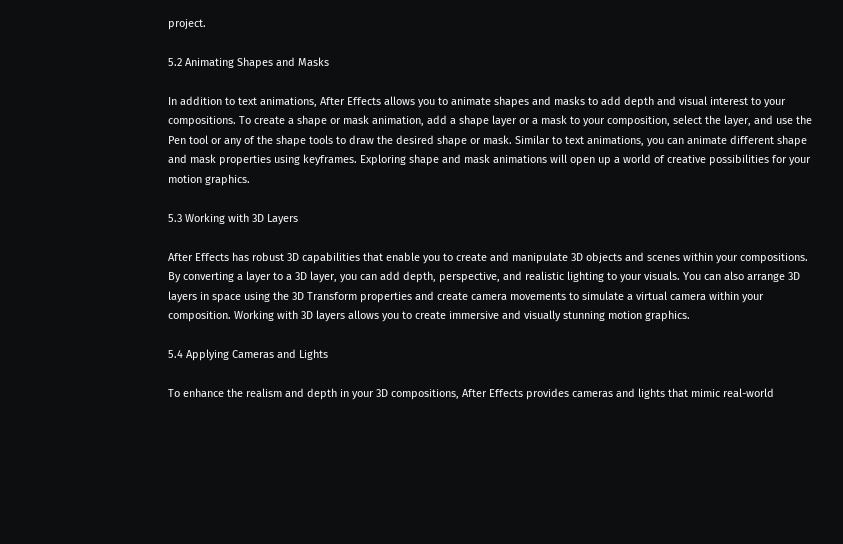project.

5.2 Animating Shapes and Masks

In addition to text animations, After Effects allows you to animate shapes and masks to add depth and visual interest to your compositions. To create a shape or mask animation, add a shape layer or a mask to your composition, select the layer, and use the Pen tool or any of the shape tools to draw the desired shape or mask. Similar to text animations, you can animate different shape and mask properties using keyframes. Exploring shape and mask animations will open up a world of creative possibilities for your motion graphics.

5.3 Working with 3D Layers

After Effects has robust 3D capabilities that enable you to create and manipulate 3D objects and scenes within your compositions. By converting a layer to a 3D layer, you can add depth, perspective, and realistic lighting to your visuals. You can also arrange 3D layers in space using the 3D Transform properties and create camera movements to simulate a virtual camera within your composition. Working with 3D layers allows you to create immersive and visually stunning motion graphics.

5.4 Applying Cameras and Lights

To enhance the realism and depth in your 3D compositions, After Effects provides cameras and lights that mimic real-world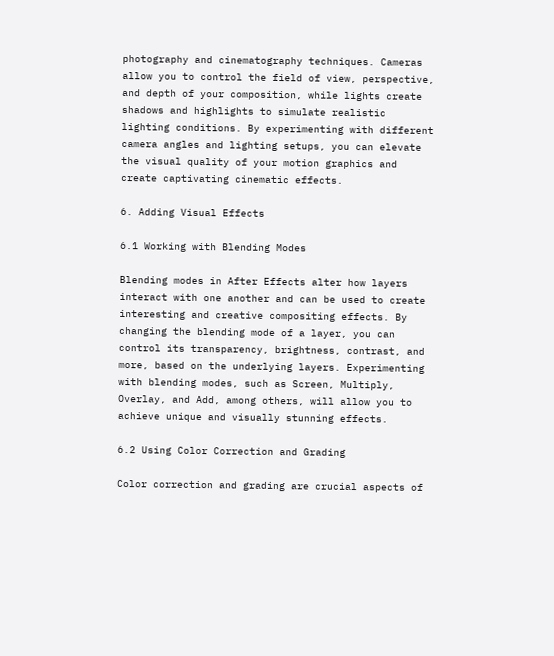photography and cinematography techniques. Cameras allow you to control the field of view, perspective, and depth of your composition, while lights create shadows and highlights to simulate realistic lighting conditions. By experimenting with different camera angles and lighting setups, you can elevate the visual quality of your motion graphics and create captivating cinematic effects.

6. Adding Visual Effects

6.1 Working with Blending Modes

Blending modes in After Effects alter how layers interact with one another and can be used to create interesting and creative compositing effects. By changing the blending mode of a layer, you can control its transparency, brightness, contrast, and more, based on the underlying layers. Experimenting with blending modes, such as Screen, Multiply, Overlay, and Add, among others, will allow you to achieve unique and visually stunning effects.

6.2 Using Color Correction and Grading

Color correction and grading are crucial aspects of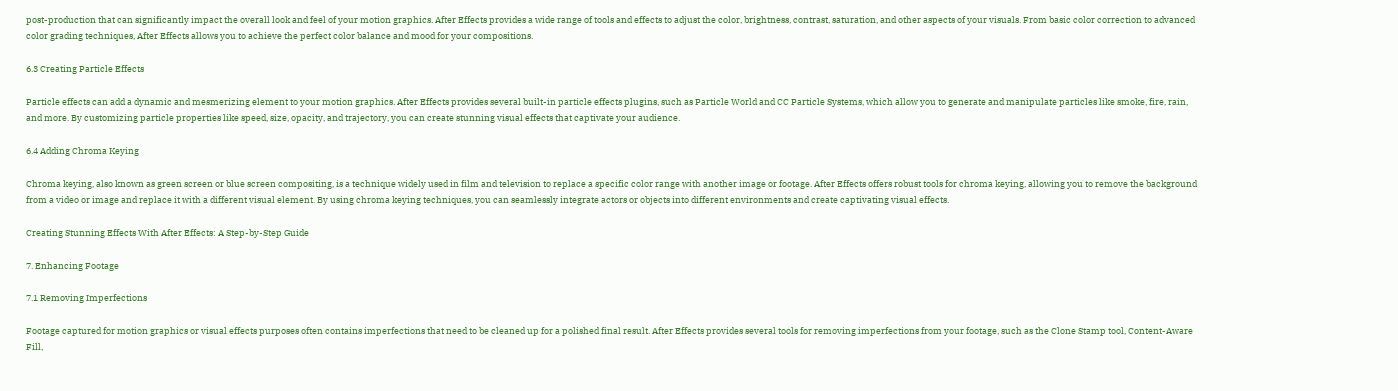post-production that can significantly impact the overall look and feel of your motion graphics. After Effects provides a wide range of tools and effects to adjust the color, brightness, contrast, saturation, and other aspects of your visuals. From basic color correction to advanced color grading techniques, After Effects allows you to achieve the perfect color balance and mood for your compositions.

6.3 Creating Particle Effects

Particle effects can add a dynamic and mesmerizing element to your motion graphics. After Effects provides several built-in particle effects plugins, such as Particle World and CC Particle Systems, which allow you to generate and manipulate particles like smoke, fire, rain, and more. By customizing particle properties like speed, size, opacity, and trajectory, you can create stunning visual effects that captivate your audience.

6.4 Adding Chroma Keying

Chroma keying, also known as green screen or blue screen compositing, is a technique widely used in film and television to replace a specific color range with another image or footage. After Effects offers robust tools for chroma keying, allowing you to remove the background from a video or image and replace it with a different visual element. By using chroma keying techniques, you can seamlessly integrate actors or objects into different environments and create captivating visual effects.

Creating Stunning Effects With After Effects: A Step-by-Step Guide

7. Enhancing Footage

7.1 Removing Imperfections

Footage captured for motion graphics or visual effects purposes often contains imperfections that need to be cleaned up for a polished final result. After Effects provides several tools for removing imperfections from your footage, such as the Clone Stamp tool, Content-Aware Fill,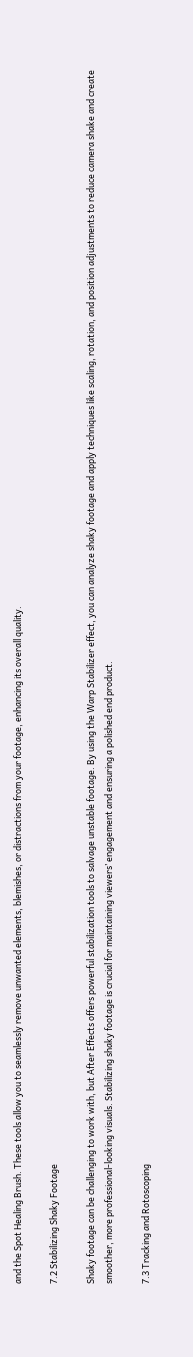and the Spot Healing Brush. These tools allow you to seamlessly remove unwanted elements, blemishes, or distractions from your footage, enhancing its overall quality.

7.2 Stabilizing Shaky Footage

Shaky footage can be challenging to work with, but After Effects offers powerful stabilization tools to salvage unstable footage. By using the Warp Stabilizer effect, you can analyze shaky footage and apply techniques like scaling, rotation, and position adjustments to reduce camera shake and create smoother, more professional-looking visuals. Stabilizing shaky footage is crucial for maintaining viewers’ engagement and ensuring a polished end product.

7.3 Tracking and Rotoscoping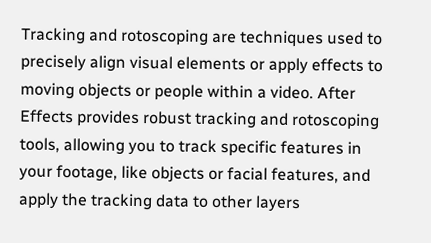Tracking and rotoscoping are techniques used to precisely align visual elements or apply effects to moving objects or people within a video. After Effects provides robust tracking and rotoscoping tools, allowing you to track specific features in your footage, like objects or facial features, and apply the tracking data to other layers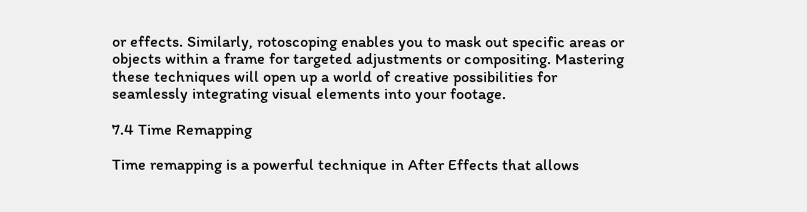or effects. Similarly, rotoscoping enables you to mask out specific areas or objects within a frame for targeted adjustments or compositing. Mastering these techniques will open up a world of creative possibilities for seamlessly integrating visual elements into your footage.

7.4 Time Remapping

Time remapping is a powerful technique in After Effects that allows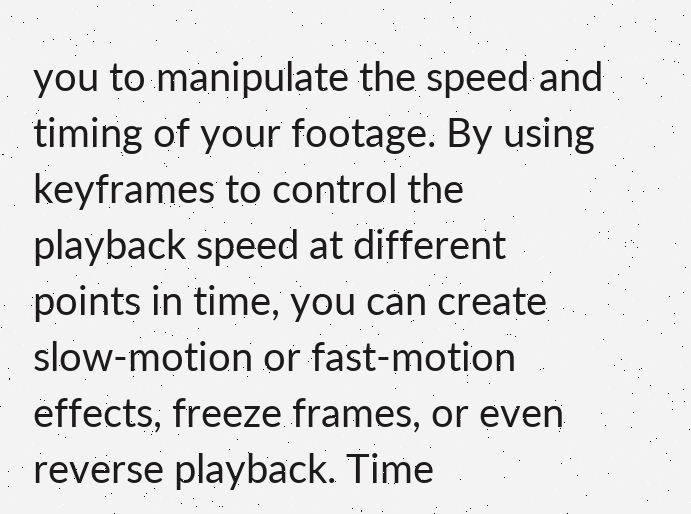you to manipulate the speed and timing of your footage. By using keyframes to control the playback speed at different points in time, you can create slow-motion or fast-motion effects, freeze frames, or even reverse playback. Time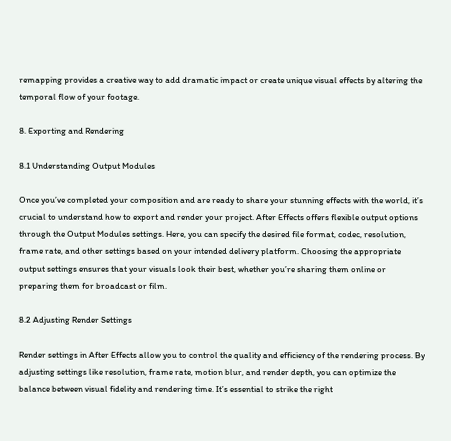remapping provides a creative way to add dramatic impact or create unique visual effects by altering the temporal flow of your footage.

8. Exporting and Rendering

8.1 Understanding Output Modules

Once you’ve completed your composition and are ready to share your stunning effects with the world, it’s crucial to understand how to export and render your project. After Effects offers flexible output options through the Output Modules settings. Here, you can specify the desired file format, codec, resolution, frame rate, and other settings based on your intended delivery platform. Choosing the appropriate output settings ensures that your visuals look their best, whether you’re sharing them online or preparing them for broadcast or film.

8.2 Adjusting Render Settings

Render settings in After Effects allow you to control the quality and efficiency of the rendering process. By adjusting settings like resolution, frame rate, motion blur, and render depth, you can optimize the balance between visual fidelity and rendering time. It’s essential to strike the right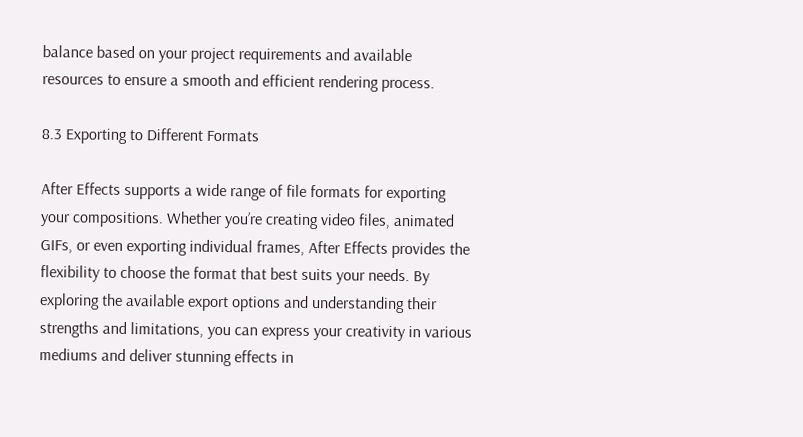balance based on your project requirements and available resources to ensure a smooth and efficient rendering process.

8.3 Exporting to Different Formats

After Effects supports a wide range of file formats for exporting your compositions. Whether you’re creating video files, animated GIFs, or even exporting individual frames, After Effects provides the flexibility to choose the format that best suits your needs. By exploring the available export options and understanding their strengths and limitations, you can express your creativity in various mediums and deliver stunning effects in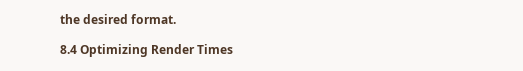the desired format.

8.4 Optimizing Render Times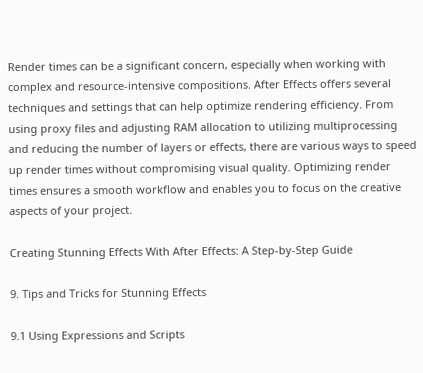Render times can be a significant concern, especially when working with complex and resource-intensive compositions. After Effects offers several techniques and settings that can help optimize rendering efficiency. From using proxy files and adjusting RAM allocation to utilizing multiprocessing and reducing the number of layers or effects, there are various ways to speed up render times without compromising visual quality. Optimizing render times ensures a smooth workflow and enables you to focus on the creative aspects of your project.

Creating Stunning Effects With After Effects: A Step-by-Step Guide

9. Tips and Tricks for Stunning Effects

9.1 Using Expressions and Scripts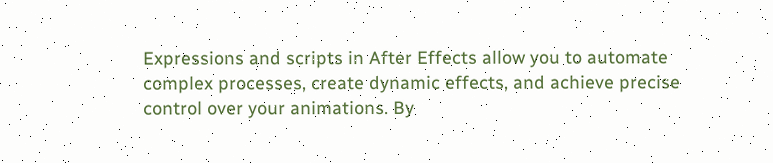Expressions and scripts in After Effects allow you to automate complex processes, create dynamic effects, and achieve precise control over your animations. By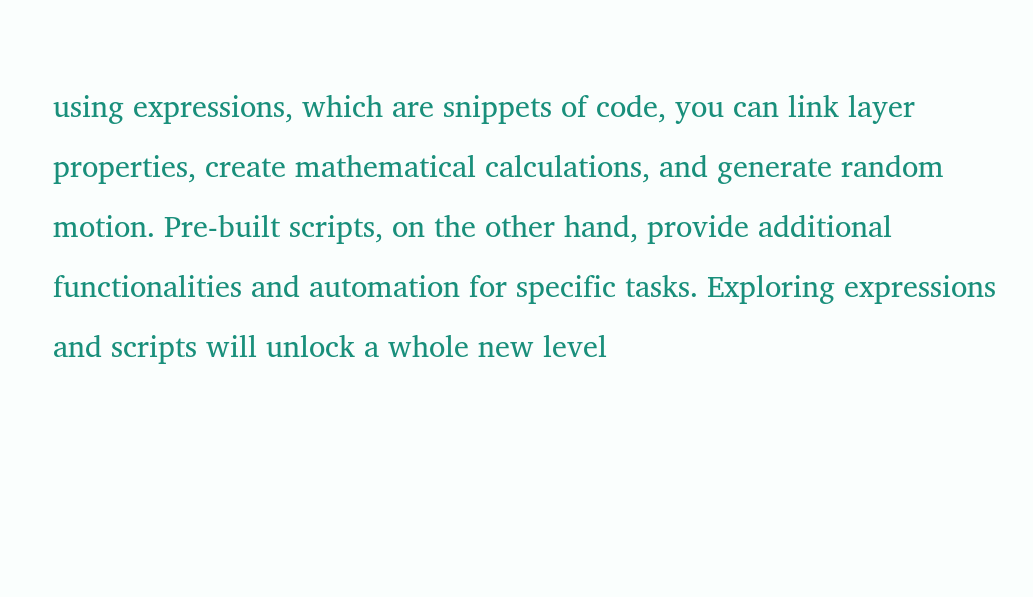using expressions, which are snippets of code, you can link layer properties, create mathematical calculations, and generate random motion. Pre-built scripts, on the other hand, provide additional functionalities and automation for specific tasks. Exploring expressions and scripts will unlock a whole new level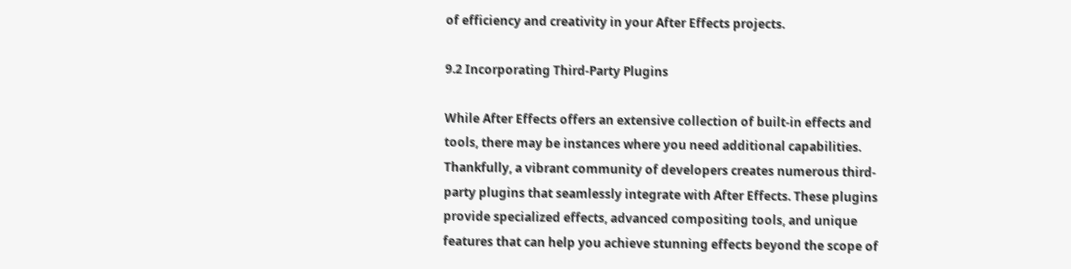of efficiency and creativity in your After Effects projects.

9.2 Incorporating Third-Party Plugins

While After Effects offers an extensive collection of built-in effects and tools, there may be instances where you need additional capabilities. Thankfully, a vibrant community of developers creates numerous third-party plugins that seamlessly integrate with After Effects. These plugins provide specialized effects, advanced compositing tools, and unique features that can help you achieve stunning effects beyond the scope of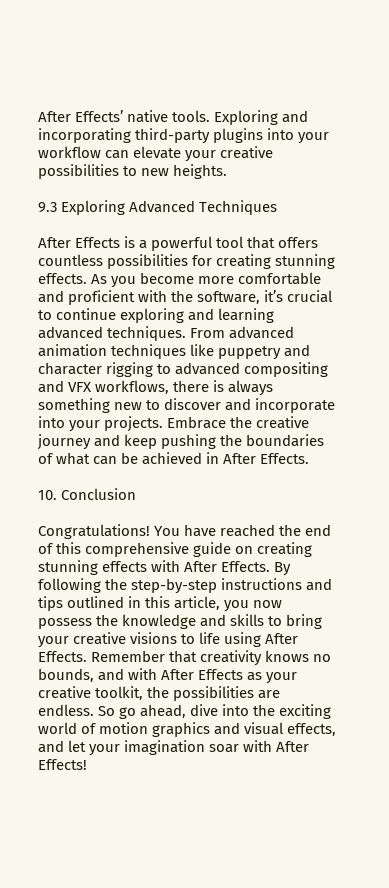After Effects’ native tools. Exploring and incorporating third-party plugins into your workflow can elevate your creative possibilities to new heights.

9.3 Exploring Advanced Techniques

After Effects is a powerful tool that offers countless possibilities for creating stunning effects. As you become more comfortable and proficient with the software, it’s crucial to continue exploring and learning advanced techniques. From advanced animation techniques like puppetry and character rigging to advanced compositing and VFX workflows, there is always something new to discover and incorporate into your projects. Embrace the creative journey and keep pushing the boundaries of what can be achieved in After Effects.

10. Conclusion

Congratulations! You have reached the end of this comprehensive guide on creating stunning effects with After Effects. By following the step-by-step instructions and tips outlined in this article, you now possess the knowledge and skills to bring your creative visions to life using After Effects. Remember that creativity knows no bounds, and with After Effects as your creative toolkit, the possibilities are endless. So go ahead, dive into the exciting world of motion graphics and visual effects, and let your imagination soar with After Effects!